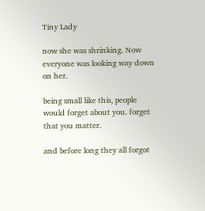Tiny Lady

now she was shrinking. Now everyone was looking way down on her.

being small like this, people would forget about you. forget that you matter.

and before long they all forgot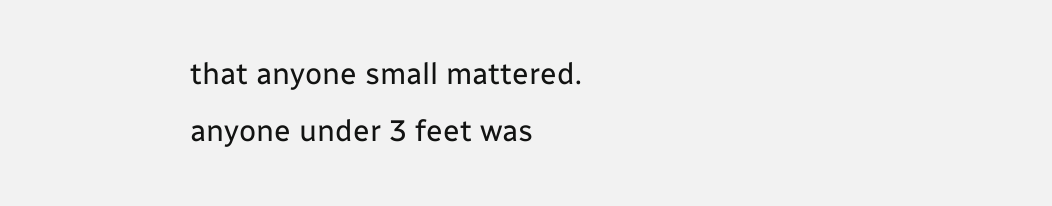that anyone small mattered. anyone under 3 feet was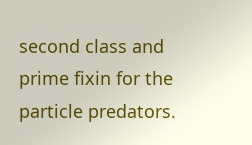second class and prime fixin for the particle predators.